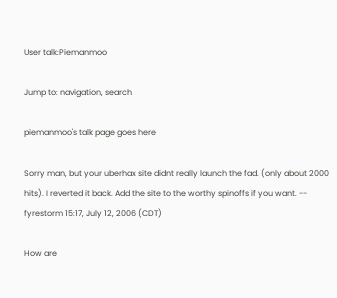User talk:Piemanmoo

Jump to: navigation, search

piemanmoo's talk page goes here

Sorry man, but your uberhax site didnt really launch the fad. (only about 2000 hits). I reverted it back. Add the site to the worthy spinoffs if you want. -- fyrestorm 15:17, July 12, 2006 (CDT)

How are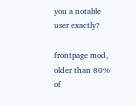you a notable user exactly?

frontpage mod, older than 80% of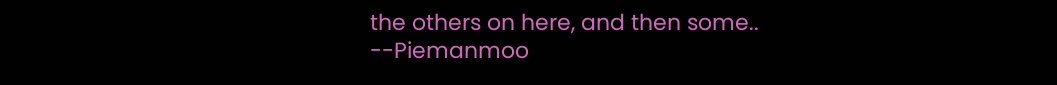the others on here, and then some.. --Piemanmoo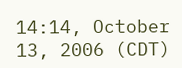14:14, October 13, 2006 (CDT)